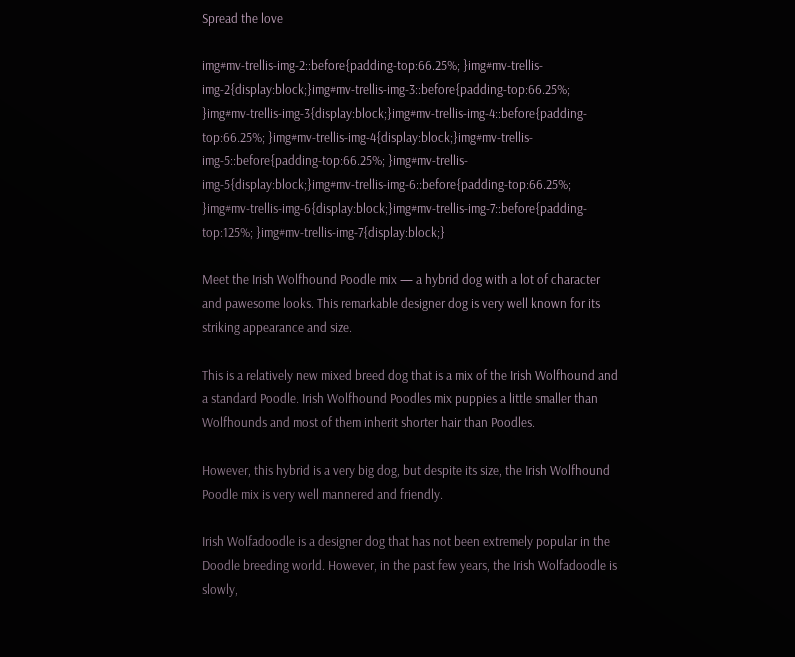Spread the love

img#mv-trellis-img-2::before{padding-top:66.25%; }img#mv-trellis-img-2{display:block;}img#mv-trellis-img-3::before{padding-top:66.25%; }img#mv-trellis-img-3{display:block;}img#mv-trellis-img-4::before{padding-top:66.25%; }img#mv-trellis-img-4{display:block;}img#mv-trellis-img-5::before{padding-top:66.25%; }img#mv-trellis-img-5{display:block;}img#mv-trellis-img-6::before{padding-top:66.25%; }img#mv-trellis-img-6{display:block;}img#mv-trellis-img-7::before{padding-top:125%; }img#mv-trellis-img-7{display:block;}

Meet the Irish Wolfhound Poodle mix — a hybrid dog with a lot of character and pawesome looks. This remarkable designer dog is very well known for its striking appearance and size.

This is a relatively new mixed breed dog that is a mix of the Irish Wolfhound and a standard Poodle. Irish Wolfhound Poodles mix puppies a little smaller than Wolfhounds and most of them inherit shorter hair than Poodles.

However, this hybrid is a very big dog, but despite its size, the Irish Wolfhound Poodle mix is very well mannered and friendly.

Irish Wolfadoodle is a designer dog that has not been extremely popular in the Doodle breeding world. However, in the past few years, the Irish Wolfadoodle is slowly,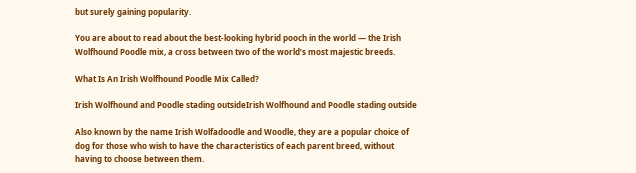but surely gaining popularity.

You are about to read about the best-looking hybrid pooch in the world — the Irish Wolfhound Poodle mix, a cross between two of the world’s most majestic breeds.

What Is An Irish Wolfhound Poodle Mix Called?

Irish Wolfhound and Poodle stading outsideIrish Wolfhound and Poodle stading outside

Also known by the name Irish Wolfadoodle and Woodle, they are a popular choice of dog for those who wish to have the characteristics of each parent breed, without having to choose between them.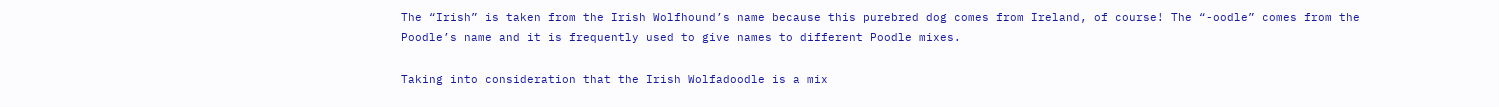The “Irish” is taken from the Irish Wolfhound’s name because this purebred dog comes from Ireland, of course! The “-oodle” comes from the Poodle’s name and it is frequently used to give names to different Poodle mixes.

Taking into consideration that the Irish Wolfadoodle is a mix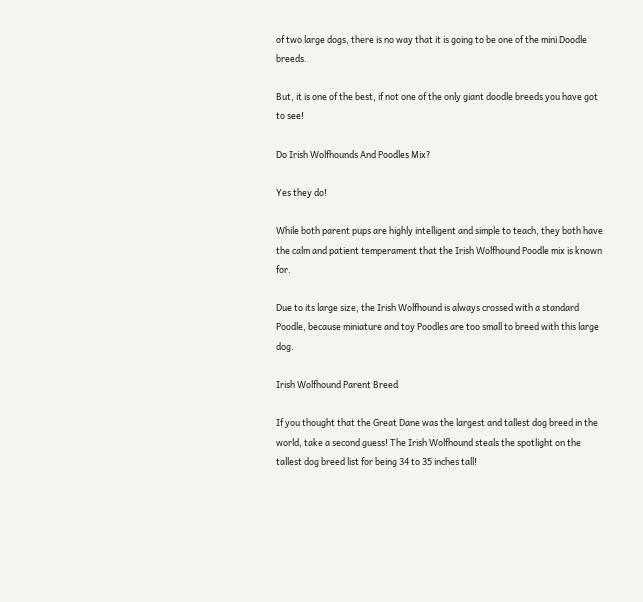of two large dogs, there is no way that it is going to be one of the mini Doodle breeds.

But, it is one of the best, if not one of the only giant doodle breeds you have got to see!

Do Irish Wolfhounds And Poodles Mix?

Yes they do!

While both parent pups are highly intelligent and simple to teach, they both have the calm and patient temperament that the Irish Wolfhound Poodle mix is known for.

Due to its large size, the Irish Wolfhound is always crossed with a standard Poodle, because miniature and toy Poodles are too small to breed with this large dog.

Irish Wolfhound Parent Breed

If you thought that the Great Dane was the largest and tallest dog breed in the world, take a second guess! The Irish Wolfhound steals the spotlight on the tallest dog breed list for being 34 to 35 inches tall!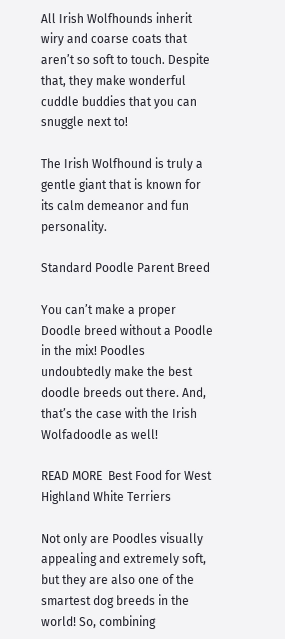All Irish Wolfhounds inherit wiry and coarse coats that aren’t so soft to touch. Despite that, they make wonderful cuddle buddies that you can snuggle next to!

The Irish Wolfhound is truly a gentle giant that is known for its calm demeanor and fun personality.

Standard Poodle Parent Breed

You can’t make a proper Doodle breed without a Poodle in the mix! Poodles undoubtedly make the best doodle breeds out there. And, that’s the case with the Irish Wolfadoodle as well!

READ MORE  Best Food for West Highland White Terriers

Not only are Poodles visually appealing and extremely soft, but they are also one of the smartest dog breeds in the world! So, combining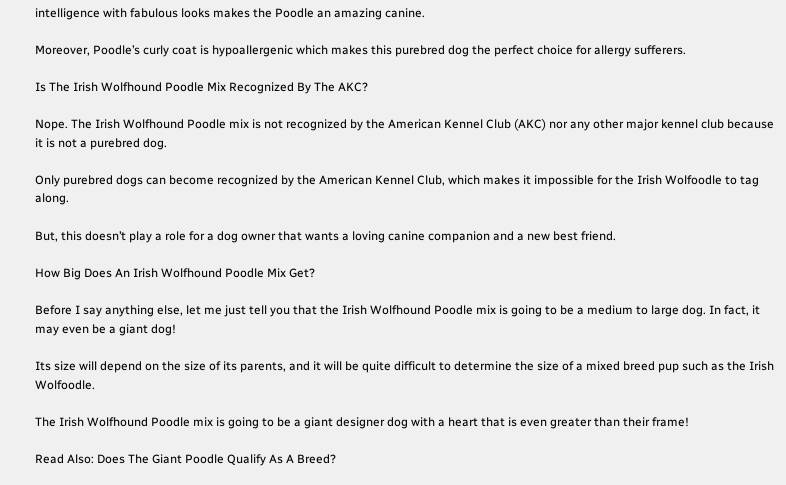intelligence with fabulous looks makes the Poodle an amazing canine.

Moreover, Poodle’s curly coat is hypoallergenic which makes this purebred dog the perfect choice for allergy sufferers.

Is The Irish Wolfhound Poodle Mix Recognized By The AKC?

Nope. The Irish Wolfhound Poodle mix is not recognized by the American Kennel Club (AKC) nor any other major kennel club because it is not a purebred dog.

Only purebred dogs can become recognized by the American Kennel Club, which makes it impossible for the Irish Wolfoodle to tag along.

But, this doesn’t play a role for a dog owner that wants a loving canine companion and a new best friend.

How Big Does An Irish Wolfhound Poodle Mix Get?

Before I say anything else, let me just tell you that the Irish Wolfhound Poodle mix is going to be a medium to large dog. In fact, it may even be a giant dog!

Its size will depend on the size of its parents, and it will be quite difficult to determine the size of a mixed breed pup such as the Irish Wolfoodle.

The Irish Wolfhound Poodle mix is going to be a giant designer dog with a heart that is even greater than their frame!

Read Also: Does The Giant Poodle Qualify As A Breed?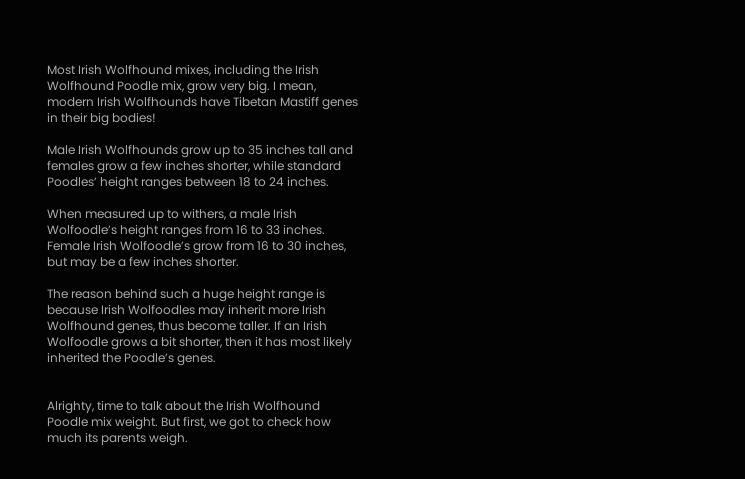Most Irish Wolfhound mixes, including the Irish Wolfhound Poodle mix, grow very big. I mean, modern Irish Wolfhounds have Tibetan Mastiff genes in their big bodies!

Male Irish Wolfhounds grow up to 35 inches tall and females grow a few inches shorter, while standard Poodles’ height ranges between 18 to 24 inches.

When measured up to withers, a male Irish Wolfoodle’s height ranges from 16 to 33 inches. Female Irish Wolfoodle’s grow from 16 to 30 inches, but may be a few inches shorter.

The reason behind such a huge height range is because Irish Wolfoodles may inherit more Irish Wolfhound genes, thus become taller. If an Irish Wolfoodle grows a bit shorter, then it has most likely inherited the Poodle’s genes.


Alrighty, time to talk about the Irish Wolfhound Poodle mix weight. But first, we got to check how much its parents weigh.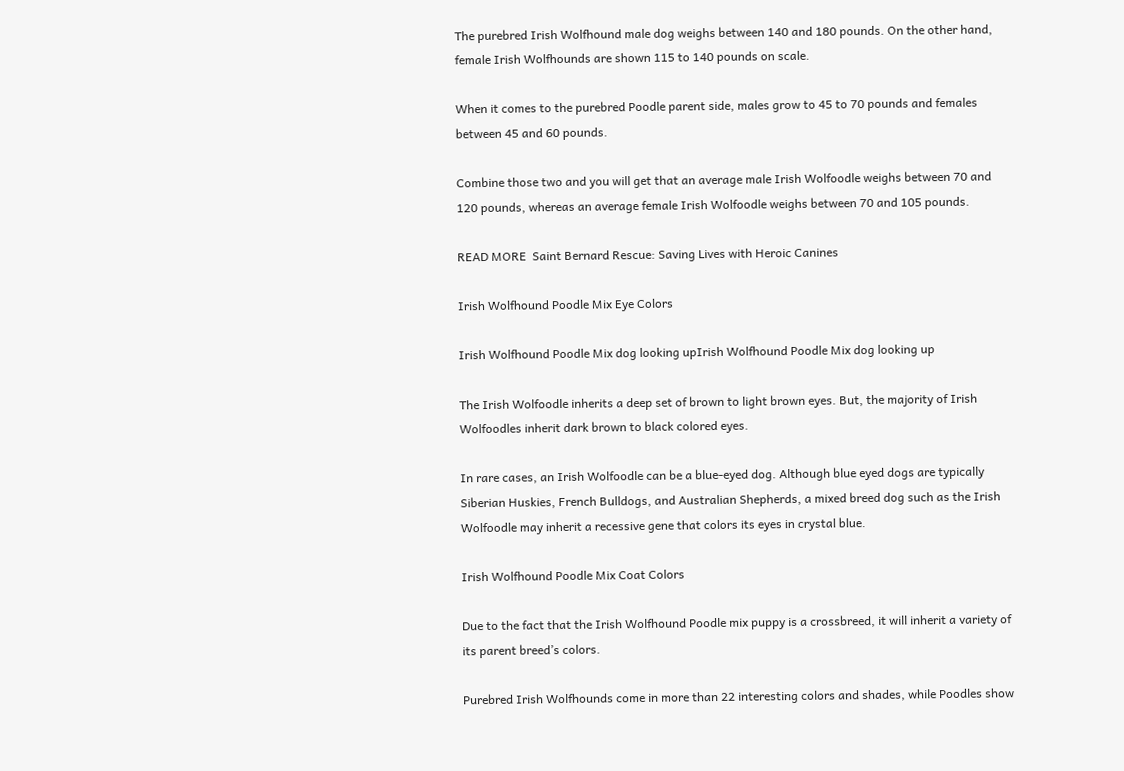The purebred Irish Wolfhound male dog weighs between 140 and 180 pounds. On the other hand, female Irish Wolfhounds are shown 115 to 140 pounds on scale.

When it comes to the purebred Poodle parent side, males grow to 45 to 70 pounds and females between 45 and 60 pounds.

Combine those two and you will get that an average male Irish Wolfoodle weighs between 70 and 120 pounds, whereas an average female Irish Wolfoodle weighs between 70 and 105 pounds.

READ MORE  Saint Bernard Rescue: Saving Lives with Heroic Canines

Irish Wolfhound Poodle Mix Eye Colors

Irish Wolfhound Poodle Mix dog looking upIrish Wolfhound Poodle Mix dog looking up

The Irish Wolfoodle inherits a deep set of brown to light brown eyes. But, the majority of Irish Wolfoodles inherit dark brown to black colored eyes.

In rare cases, an Irish Wolfoodle can be a blue-eyed dog. Although blue eyed dogs are typically Siberian Huskies, French Bulldogs, and Australian Shepherds, a mixed breed dog such as the Irish Wolfoodle may inherit a recessive gene that colors its eyes in crystal blue.

Irish Wolfhound Poodle Mix Coat Colors

Due to the fact that the Irish Wolfhound Poodle mix puppy is a crossbreed, it will inherit a variety of its parent breed’s colors.

Purebred Irish Wolfhounds come in more than 22 interesting colors and shades, while Poodles show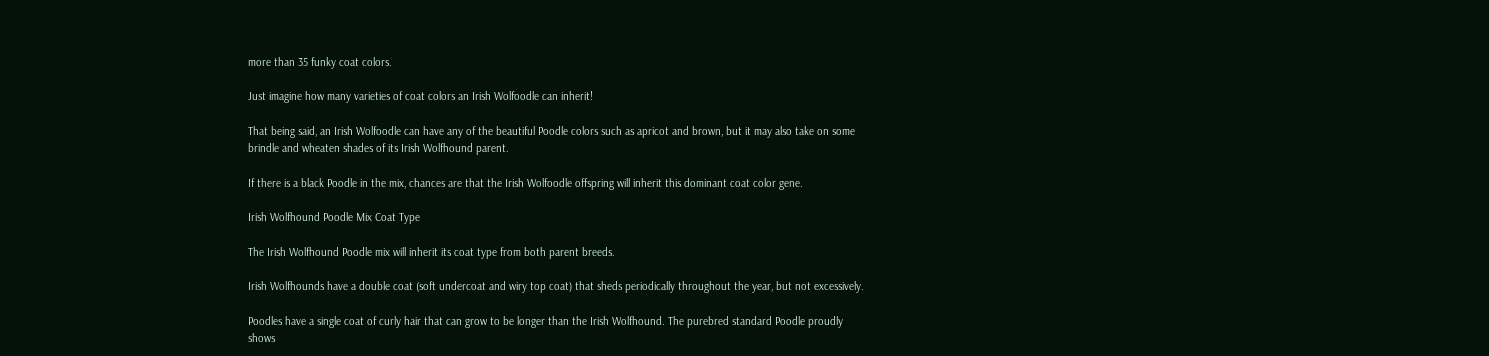more than 35 funky coat colors.

Just imagine how many varieties of coat colors an Irish Wolfoodle can inherit!

That being said, an Irish Wolfoodle can have any of the beautiful Poodle colors such as apricot and brown, but it may also take on some brindle and wheaten shades of its Irish Wolfhound parent.

If there is a black Poodle in the mix, chances are that the Irish Wolfoodle offspring will inherit this dominant coat color gene.

Irish Wolfhound Poodle Mix Coat Type

The Irish Wolfhound Poodle mix will inherit its coat type from both parent breeds.

Irish Wolfhounds have a double coat (soft undercoat and wiry top coat) that sheds periodically throughout the year, but not excessively.

Poodles have a single coat of curly hair that can grow to be longer than the Irish Wolfhound. The purebred standard Poodle proudly shows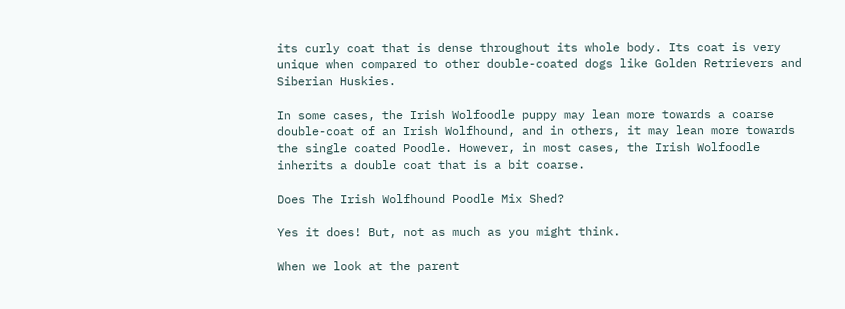its curly coat that is dense throughout its whole body. Its coat is very unique when compared to other double-coated dogs like Golden Retrievers and Siberian Huskies.

In some cases, the Irish Wolfoodle puppy may lean more towards a coarse double-coat of an Irish Wolfhound, and in others, it may lean more towards the single coated Poodle. However, in most cases, the Irish Wolfoodle inherits a double coat that is a bit coarse.

Does The Irish Wolfhound Poodle Mix Shed?

Yes it does! But, not as much as you might think.

When we look at the parent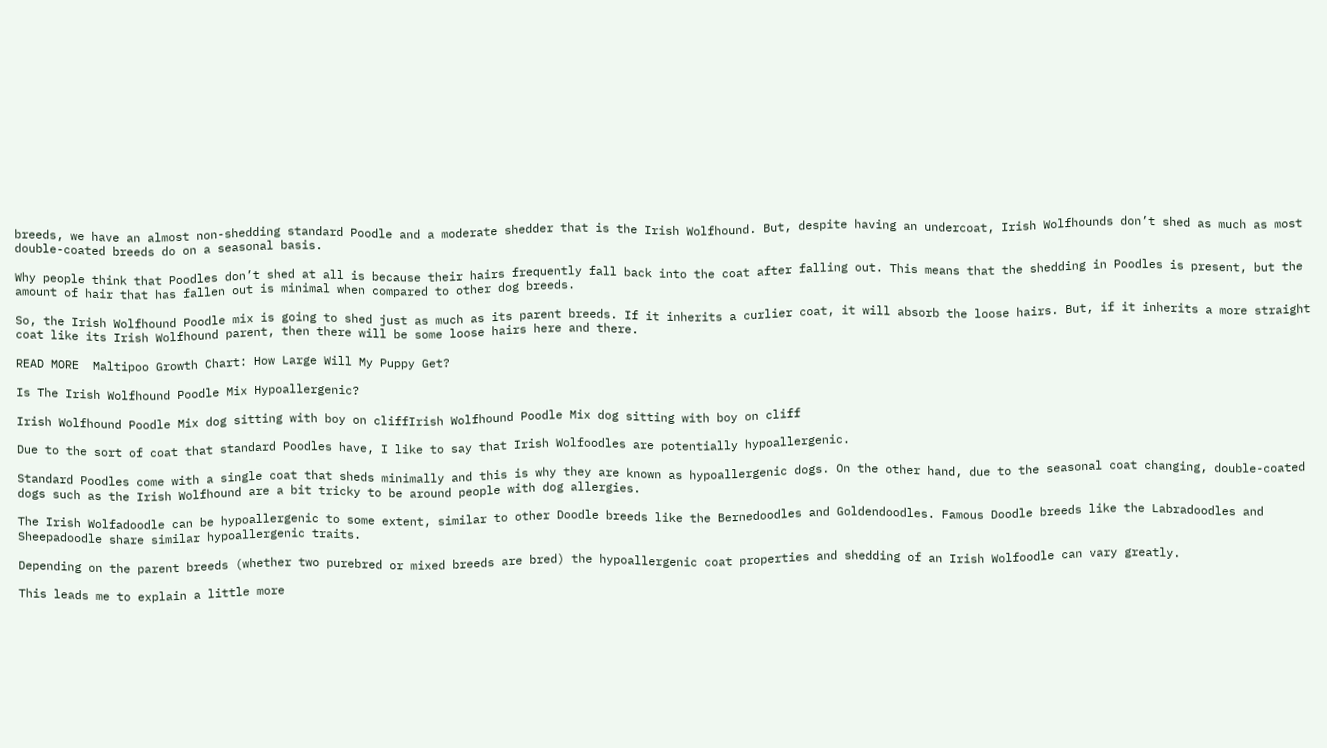breeds, we have an almost non-shedding standard Poodle and a moderate shedder that is the Irish Wolfhound. But, despite having an undercoat, Irish Wolfhounds don’t shed as much as most double-coated breeds do on a seasonal basis.

Why people think that Poodles don’t shed at all is because their hairs frequently fall back into the coat after falling out. This means that the shedding in Poodles is present, but the amount of hair that has fallen out is minimal when compared to other dog breeds.

So, the Irish Wolfhound Poodle mix is going to shed just as much as its parent breeds. If it inherits a curlier coat, it will absorb the loose hairs. But, if it inherits a more straight coat like its Irish Wolfhound parent, then there will be some loose hairs here and there.

READ MORE  Maltipoo Growth Chart: How Large Will My Puppy Get?

Is The Irish Wolfhound Poodle Mix Hypoallergenic?

Irish Wolfhound Poodle Mix dog sitting with boy on cliffIrish Wolfhound Poodle Mix dog sitting with boy on cliff

Due to the sort of coat that standard Poodles have, I like to say that Irish Wolfoodles are potentially hypoallergenic.

Standard Poodles come with a single coat that sheds minimally and this is why they are known as hypoallergenic dogs. On the other hand, due to the seasonal coat changing, double-coated dogs such as the Irish Wolfhound are a bit tricky to be around people with dog allergies.

The Irish Wolfadoodle can be hypoallergenic to some extent, similar to other Doodle breeds like the Bernedoodles and Goldendoodles. Famous Doodle breeds like the Labradoodles and Sheepadoodle share similar hypoallergenic traits.

Depending on the parent breeds (whether two purebred or mixed breeds are bred) the hypoallergenic coat properties and shedding of an Irish Wolfoodle can vary greatly.

This leads me to explain a little more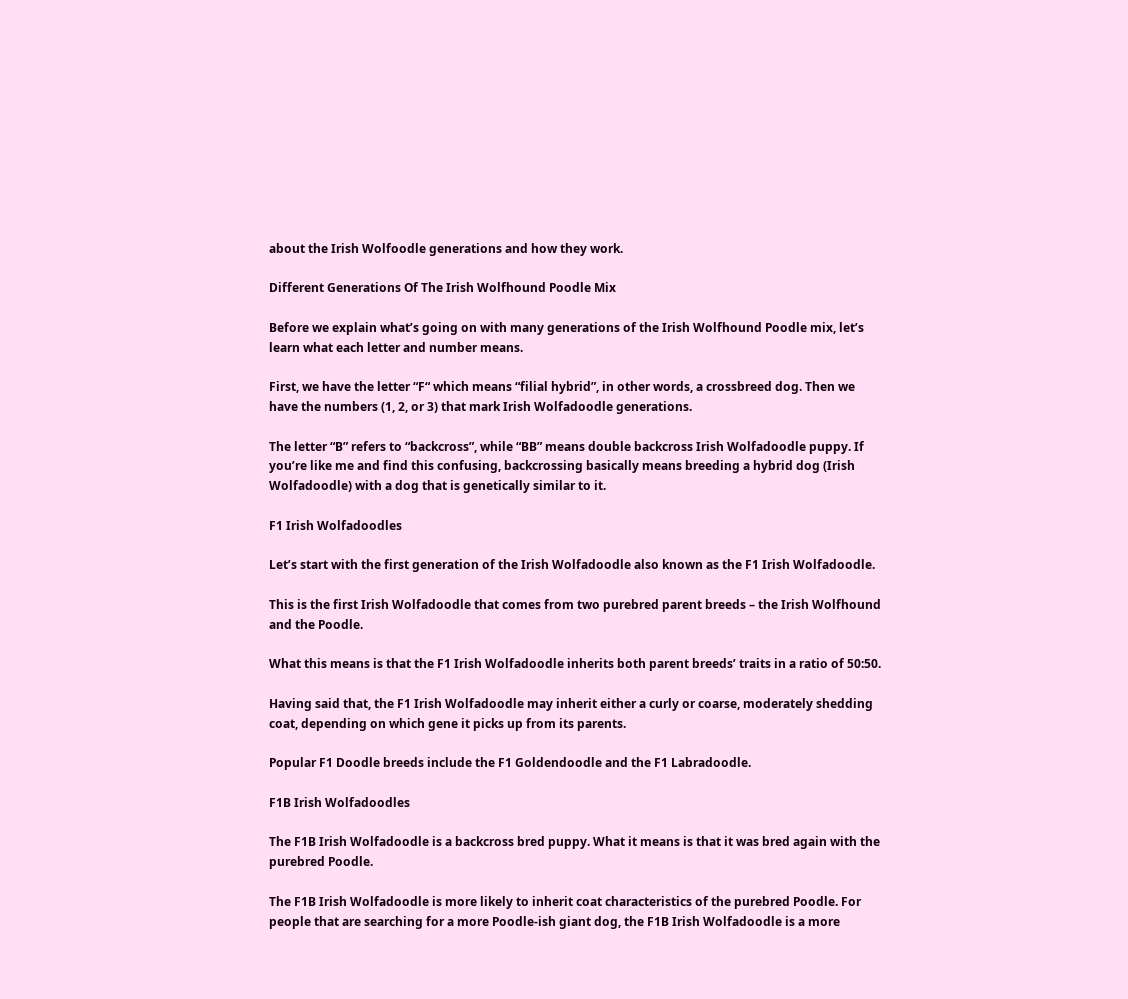about the Irish Wolfoodle generations and how they work.

Different Generations Of The Irish Wolfhound Poodle Mix

Before we explain what’s going on with many generations of the Irish Wolfhound Poodle mix, let’s learn what each letter and number means.

First, we have the letter “F“ which means “filial hybrid”, in other words, a crossbreed dog. Then we have the numbers (1, 2, or 3) that mark Irish Wolfadoodle generations.

The letter “B” refers to “backcross”, while “BB” means double backcross Irish Wolfadoodle puppy. If you’re like me and find this confusing, backcrossing basically means breeding a hybrid dog (Irish Wolfadoodle) with a dog that is genetically similar to it.

F1 Irish Wolfadoodles

Let’s start with the first generation of the Irish Wolfadoodle also known as the F1 Irish Wolfadoodle.

This is the first Irish Wolfadoodle that comes from two purebred parent breeds – the Irish Wolfhound and the Poodle.

What this means is that the F1 Irish Wolfadoodle inherits both parent breeds’ traits in a ratio of 50:50.

Having said that, the F1 Irish Wolfadoodle may inherit either a curly or coarse, moderately shedding coat, depending on which gene it picks up from its parents.

Popular F1 Doodle breeds include the F1 Goldendoodle and the F1 Labradoodle.

F1B Irish Wolfadoodles

The F1B Irish Wolfadoodle is a backcross bred puppy. What it means is that it was bred again with the purebred Poodle.

The F1B Irish Wolfadoodle is more likely to inherit coat characteristics of the purebred Poodle. For people that are searching for a more Poodle-ish giant dog, the F1B Irish Wolfadoodle is a more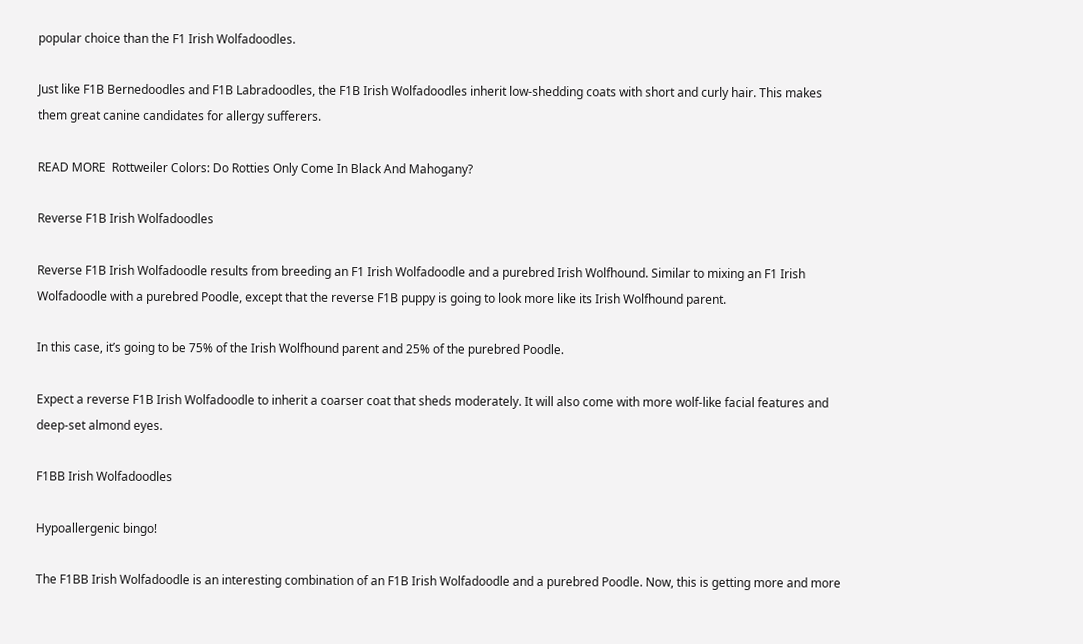popular choice than the F1 Irish Wolfadoodles.

Just like F1B Bernedoodles and F1B Labradoodles, the F1B Irish Wolfadoodles inherit low-shedding coats with short and curly hair. This makes them great canine candidates for allergy sufferers.

READ MORE  Rottweiler Colors: Do Rotties Only Come In Black And Mahogany?

Reverse F1B Irish Wolfadoodles

Reverse F1B Irish Wolfadoodle results from breeding an F1 Irish Wolfadoodle and a purebred Irish Wolfhound. Similar to mixing an F1 Irish Wolfadoodle with a purebred Poodle, except that the reverse F1B puppy is going to look more like its Irish Wolfhound parent.

In this case, it’s going to be 75% of the Irish Wolfhound parent and 25% of the purebred Poodle.

Expect a reverse F1B Irish Wolfadoodle to inherit a coarser coat that sheds moderately. It will also come with more wolf-like facial features and deep-set almond eyes.

F1BB Irish Wolfadoodles

Hypoallergenic bingo!

The F1BB Irish Wolfadoodle is an interesting combination of an F1B Irish Wolfadoodle and a purebred Poodle. Now, this is getting more and more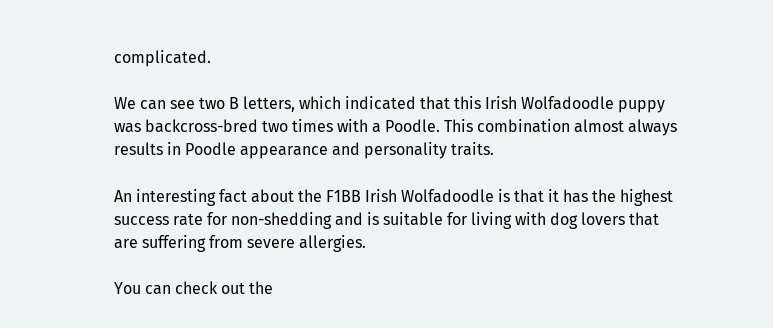complicated.

We can see two B letters, which indicated that this Irish Wolfadoodle puppy was backcross-bred two times with a Poodle. This combination almost always results in Poodle appearance and personality traits.

An interesting fact about the F1BB Irish Wolfadoodle is that it has the highest success rate for non-shedding and is suitable for living with dog lovers that are suffering from severe allergies.

You can check out the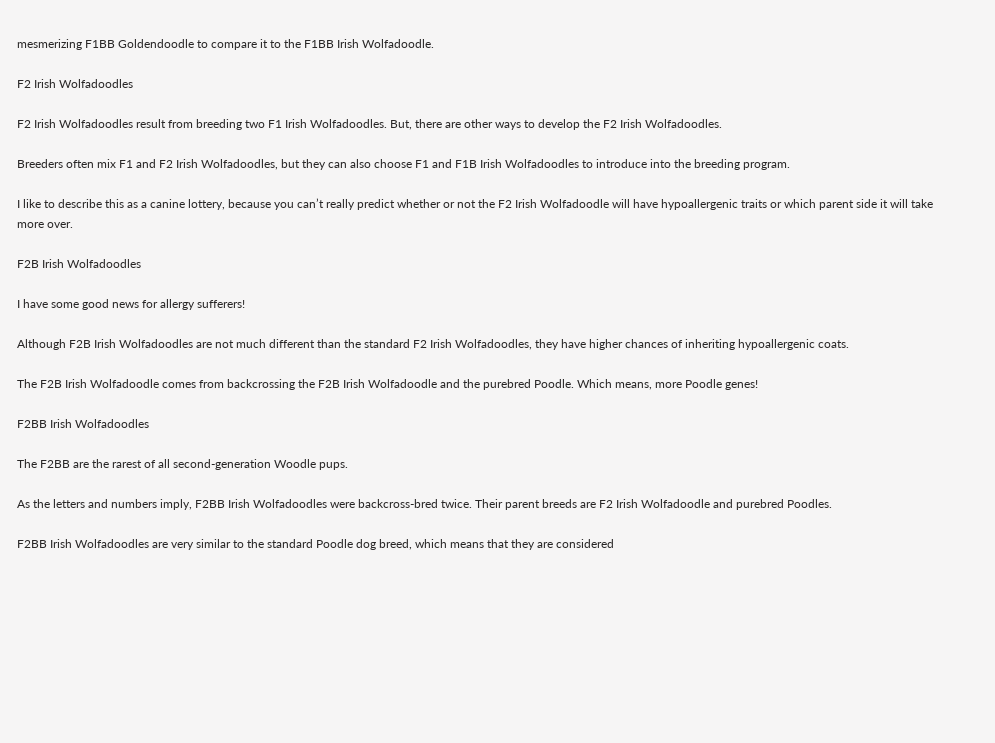mesmerizing F1BB Goldendoodle to compare it to the F1BB Irish Wolfadoodle.

F2 Irish Wolfadoodles

F2 Irish Wolfadoodles result from breeding two F1 Irish Wolfadoodles. But, there are other ways to develop the F2 Irish Wolfadoodles.

Breeders often mix F1 and F2 Irish Wolfadoodles, but they can also choose F1 and F1B Irish Wolfadoodles to introduce into the breeding program.

I like to describe this as a canine lottery, because you can’t really predict whether or not the F2 Irish Wolfadoodle will have hypoallergenic traits or which parent side it will take more over.

F2B Irish Wolfadoodles

I have some good news for allergy sufferers!

Although F2B Irish Wolfadoodles are not much different than the standard F2 Irish Wolfadoodles, they have higher chances of inheriting hypoallergenic coats.

The F2B Irish Wolfadoodle comes from backcrossing the F2B Irish Wolfadoodle and the purebred Poodle. Which means, more Poodle genes!

F2BB Irish Wolfadoodles

The F2BB are the rarest of all second-generation Woodle pups.

As the letters and numbers imply, F2BB Irish Wolfadoodles were backcross-bred twice. Their parent breeds are F2 Irish Wolfadoodle and purebred Poodles.

F2BB Irish Wolfadoodles are very similar to the standard Poodle dog breed, which means that they are considered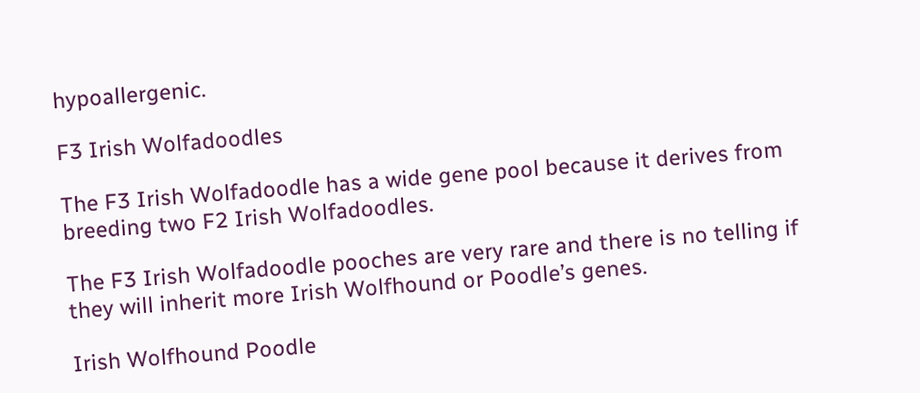hypoallergenic.

F3 Irish Wolfadoodles

The F3 Irish Wolfadoodle has a wide gene pool because it derives from breeding two F2 Irish Wolfadoodles.

The F3 Irish Wolfadoodle pooches are very rare and there is no telling if they will inherit more Irish Wolfhound or Poodle’s genes.

Irish Wolfhound Poodle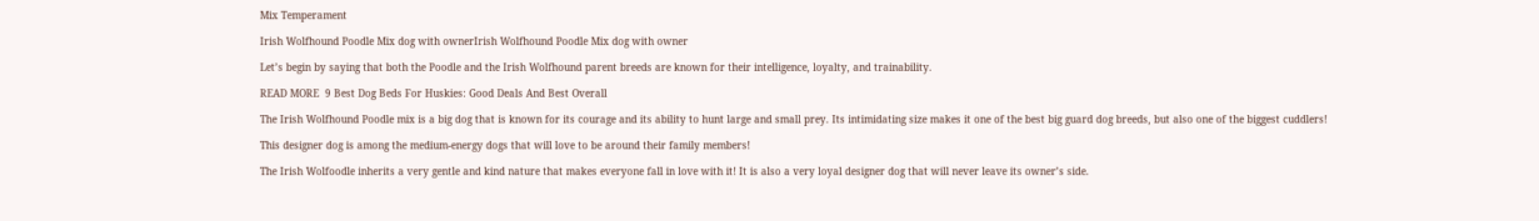Mix Temperament

Irish Wolfhound Poodle Mix dog with ownerIrish Wolfhound Poodle Mix dog with owner

Let’s begin by saying that both the Poodle and the Irish Wolfhound parent breeds are known for their intelligence, loyalty, and trainability.

READ MORE  9 Best Dog Beds For Huskies: Good Deals And Best Overall

The Irish Wolfhound Poodle mix is a big dog that is known for its courage and its ability to hunt large and small prey. Its intimidating size makes it one of the best big guard dog breeds, but also one of the biggest cuddlers!

This designer dog is among the medium-energy dogs that will love to be around their family members!

The Irish Wolfoodle inherits a very gentle and kind nature that makes everyone fall in love with it! It is also a very loyal designer dog that will never leave its owner’s side.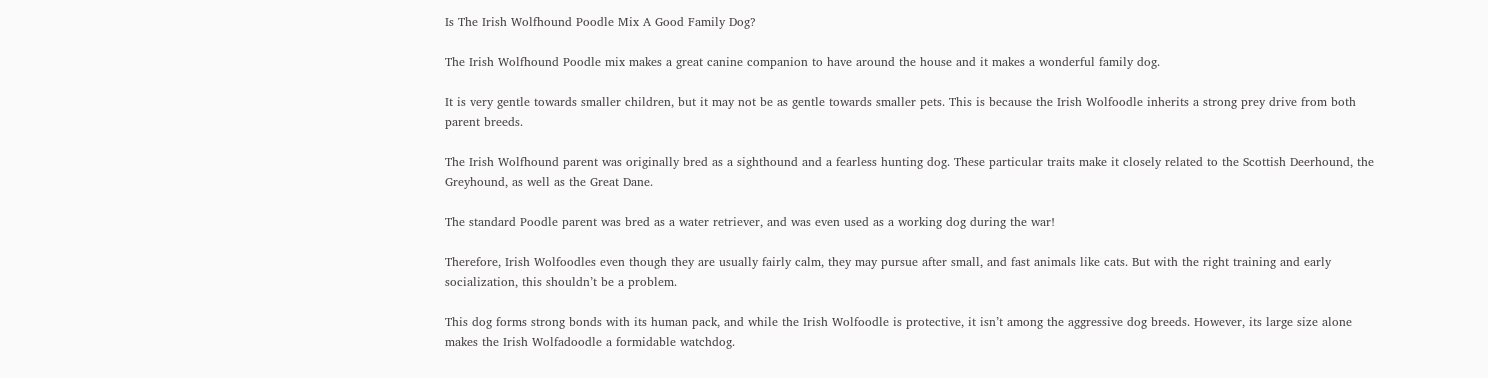Is The Irish Wolfhound Poodle Mix A Good Family Dog?

The Irish Wolfhound Poodle mix makes a great canine companion to have around the house and it makes a wonderful family dog.

It is very gentle towards smaller children, but it may not be as gentle towards smaller pets. This is because the Irish Wolfoodle inherits a strong prey drive from both parent breeds.

The Irish Wolfhound parent was originally bred as a sighthound and a fearless hunting dog. These particular traits make it closely related to the Scottish Deerhound, the Greyhound, as well as the Great Dane.

The standard Poodle parent was bred as a water retriever, and was even used as a working dog during the war!

Therefore, Irish Wolfoodles even though they are usually fairly calm, they may pursue after small, and fast animals like cats. But with the right training and early socialization, this shouldn’t be a problem.

This dog forms strong bonds with its human pack, and while the Irish Wolfoodle is protective, it isn’t among the aggressive dog breeds. However, its large size alone makes the Irish Wolfadoodle a formidable watchdog.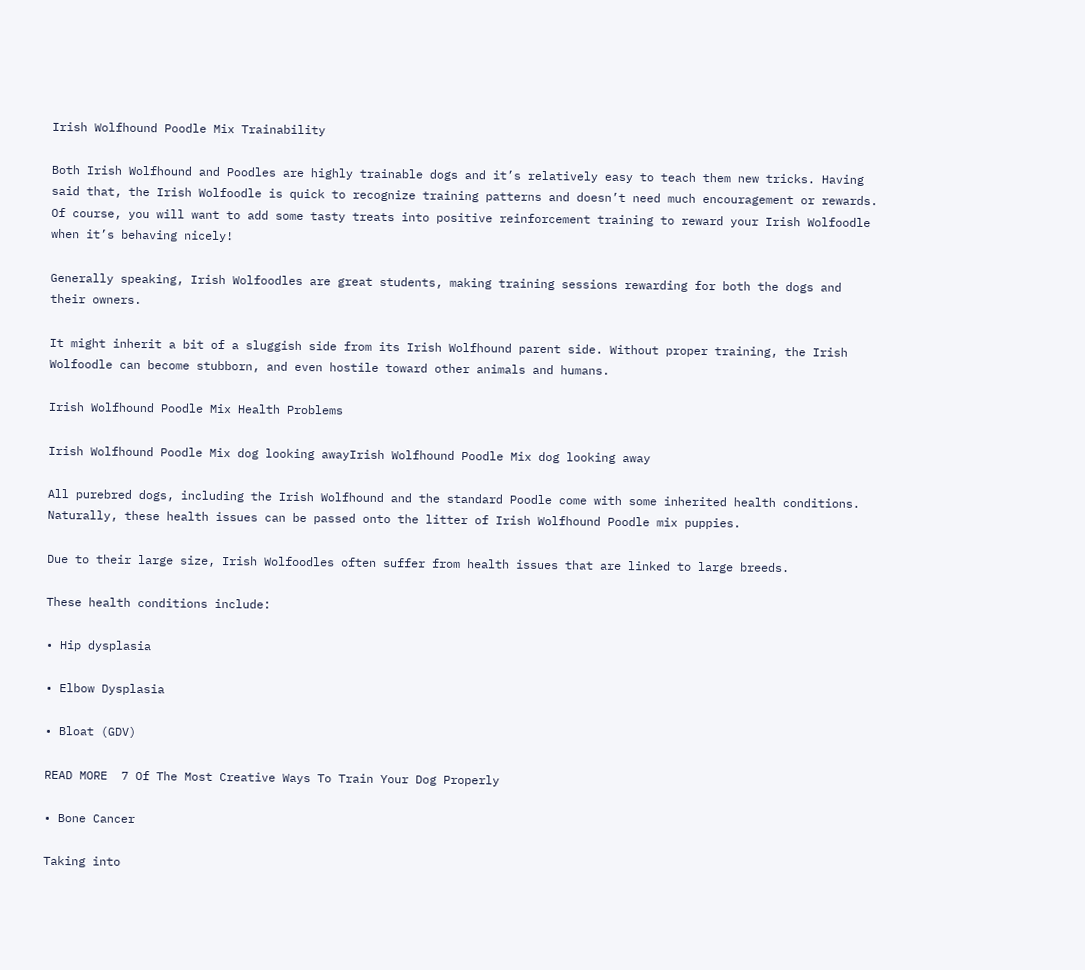Irish Wolfhound Poodle Mix Trainability

Both Irish Wolfhound and Poodles are highly trainable dogs and it’s relatively easy to teach them new tricks. Having said that, the Irish Wolfoodle is quick to recognize training patterns and doesn’t need much encouragement or rewards. Of course, you will want to add some tasty treats into positive reinforcement training to reward your Irish Wolfoodle when it’s behaving nicely!

Generally speaking, Irish Wolfoodles are great students, making training sessions rewarding for both the dogs and their owners.

It might inherit a bit of a sluggish side from its Irish Wolfhound parent side. Without proper training, the Irish Wolfoodle can become stubborn, and even hostile toward other animals and humans.

Irish Wolfhound Poodle Mix Health Problems

Irish Wolfhound Poodle Mix dog looking awayIrish Wolfhound Poodle Mix dog looking away

All purebred dogs, including the Irish Wolfhound and the standard Poodle come with some inherited health conditions. Naturally, these health issues can be passed onto the litter of Irish Wolfhound Poodle mix puppies.

Due to their large size, Irish Wolfoodles often suffer from health issues that are linked to large breeds.

These health conditions include:

• Hip dysplasia

• Elbow Dysplasia

• Bloat (GDV)

READ MORE  7 Of The Most Creative Ways To Train Your Dog Properly

• Bone Cancer

Taking into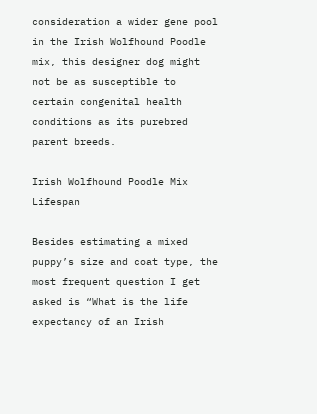consideration a wider gene pool in the Irish Wolfhound Poodle mix, this designer dog might not be as susceptible to certain congenital health conditions as its purebred parent breeds.

Irish Wolfhound Poodle Mix Lifespan

Besides estimating a mixed puppy’s size and coat type, the most frequent question I get asked is “What is the life expectancy of an Irish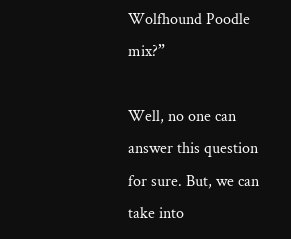Wolfhound Poodle mix?”

Well, no one can answer this question for sure. But, we can take into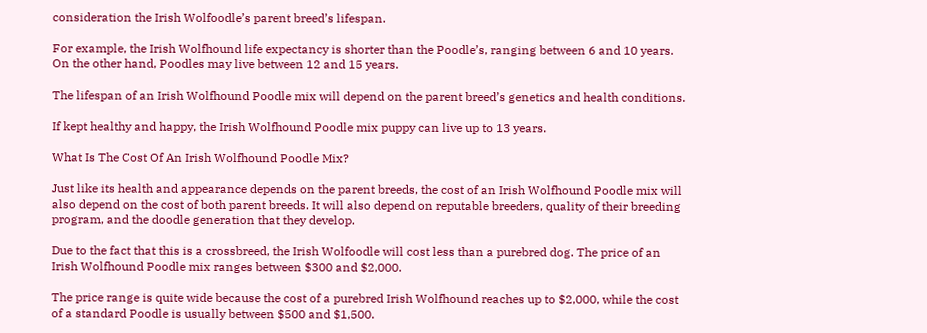consideration the Irish Wolfoodle’s parent breed’s lifespan.

For example, the Irish Wolfhound life expectancy is shorter than the Poodle’s, ranging between 6 and 10 years. On the other hand, Poodles may live between 12 and 15 years.

The lifespan of an Irish Wolfhound Poodle mix will depend on the parent breed’s genetics and health conditions.

If kept healthy and happy, the Irish Wolfhound Poodle mix puppy can live up to 13 years.

What Is The Cost Of An Irish Wolfhound Poodle Mix?

Just like its health and appearance depends on the parent breeds, the cost of an Irish Wolfhound Poodle mix will also depend on the cost of both parent breeds. It will also depend on reputable breeders, quality of their breeding program, and the doodle generation that they develop.

Due to the fact that this is a crossbreed, the Irish Wolfoodle will cost less than a purebred dog. The price of an Irish Wolfhound Poodle mix ranges between $300 and $2,000.

The price range is quite wide because the cost of a purebred Irish Wolfhound reaches up to $2,000, while the cost of a standard Poodle is usually between $500 and $1,500.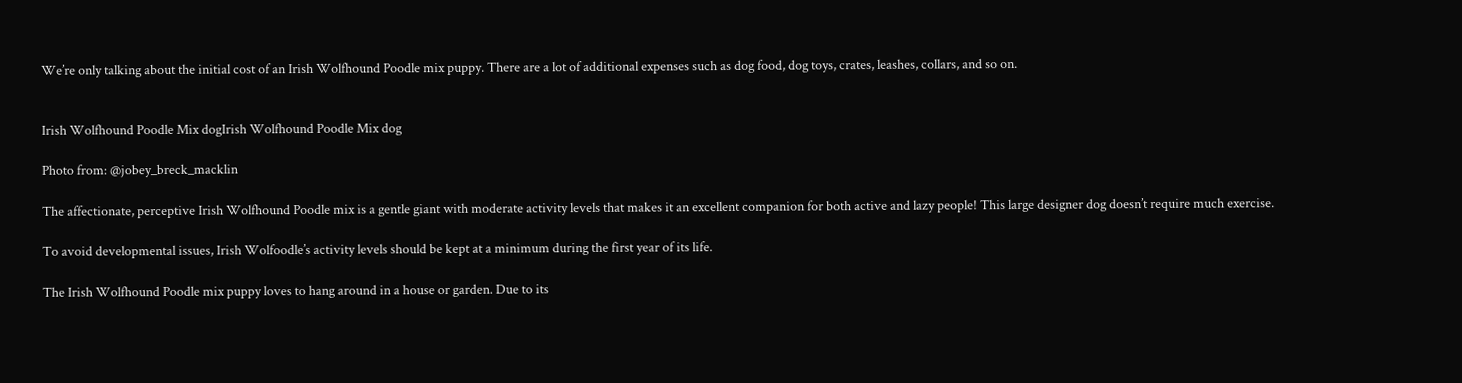We’re only talking about the initial cost of an Irish Wolfhound Poodle mix puppy. There are a lot of additional expenses such as dog food, dog toys, crates, leashes, collars, and so on.


Irish Wolfhound Poodle Mix dogIrish Wolfhound Poodle Mix dog

Photo from: @jobey_breck_macklin

The affectionate, perceptive Irish Wolfhound Poodle mix is a gentle giant with moderate activity levels that makes it an excellent companion for both active and lazy people! This large designer dog doesn’t require much exercise.

To avoid developmental issues, Irish Wolfoodle’s activity levels should be kept at a minimum during the first year of its life.

The Irish Wolfhound Poodle mix puppy loves to hang around in a house or garden. Due to its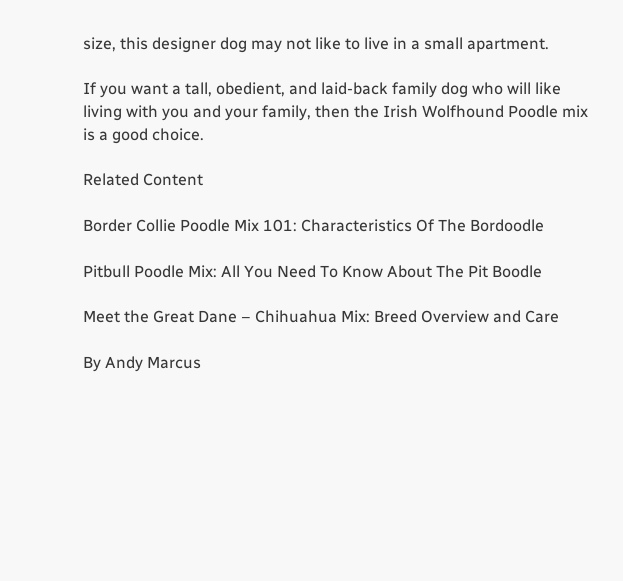size, this designer dog may not like to live in a small apartment.

If you want a tall, obedient, and laid-back family dog who will like living with you and your family, then the Irish Wolfhound Poodle mix is a good choice.

Related Content

Border Collie Poodle Mix 101: Characteristics Of The Bordoodle

Pitbull Poodle Mix: All You Need To Know About The Pit Boodle

Meet the Great Dane – Chihuahua Mix: Breed Overview and Care

By Andy Marcus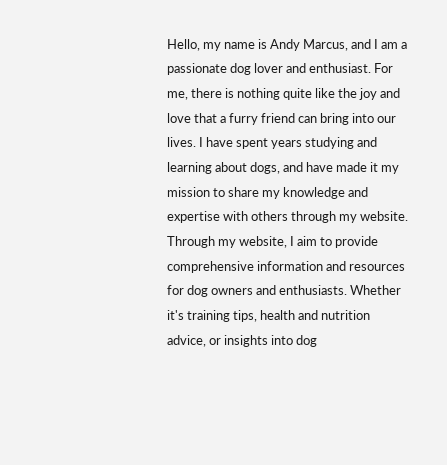Hello, my name is Andy Marcus, and I am a passionate dog lover and enthusiast. For me, there is nothing quite like the joy and love that a furry friend can bring into our lives. I have spent years studying and learning about dogs, and have made it my mission to share my knowledge and expertise with others through my website. Through my website, I aim to provide comprehensive information and resources for dog owners and enthusiasts. Whether it's training tips, health and nutrition advice, or insights into dog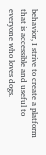behavior, I strive to create a platform that is accessible and useful to everyone who loves dogs.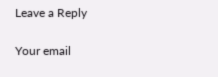Leave a Reply

Your email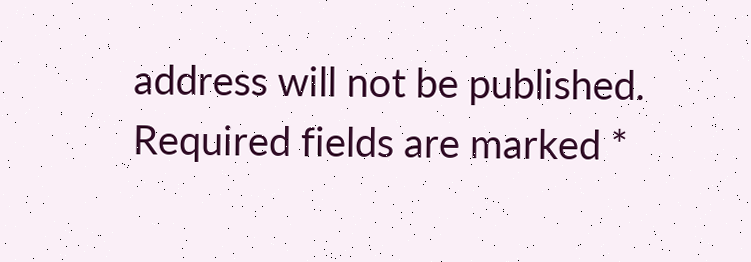address will not be published. Required fields are marked *